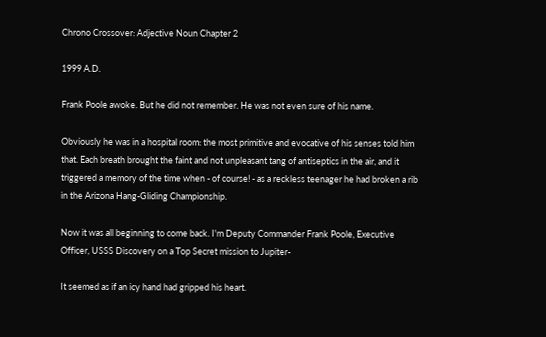Chrono Crossover: Adjective Noun Chapter 2

1999 A.D.

Frank Poole awoke. But he did not remember. He was not even sure of his name.

Obviously he was in a hospital room: the most primitive and evocative of his senses told him that. Each breath brought the faint and not unpleasant tang of antiseptics in the air, and it triggered a memory of the time when - of course! - as a reckless teenager he had broken a rib in the Arizona Hang-Gliding Championship.

Now it was all beginning to come back. I'm Deputy Commander Frank Poole, Executive Officer, USSS Discovery on a Top Secret mission to Jupiter-

It seemed as if an icy hand had gripped his heart.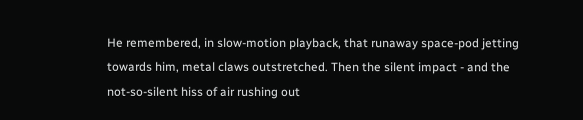He remembered, in slow-motion playback, that runaway space-pod jetting towards him, metal claws outstretched. Then the silent impact - and the not-so-silent hiss of air rushing out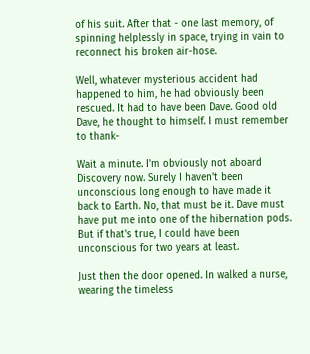of his suit. After that - one last memory, of spinning helplessly in space, trying in vain to reconnect his broken air-hose.

Well, whatever mysterious accident had happened to him, he had obviously been rescued. It had to have been Dave. Good old Dave, he thought to himself. I must remember to thank-

Wait a minute. I'm obviously not aboard Discovery now. Surely I haven't been unconscious long enough to have made it back to Earth. No, that must be it. Dave must have put me into one of the hibernation pods. But if that's true, I could have been unconscious for two years at least.

Just then the door opened. In walked a nurse, wearing the timeless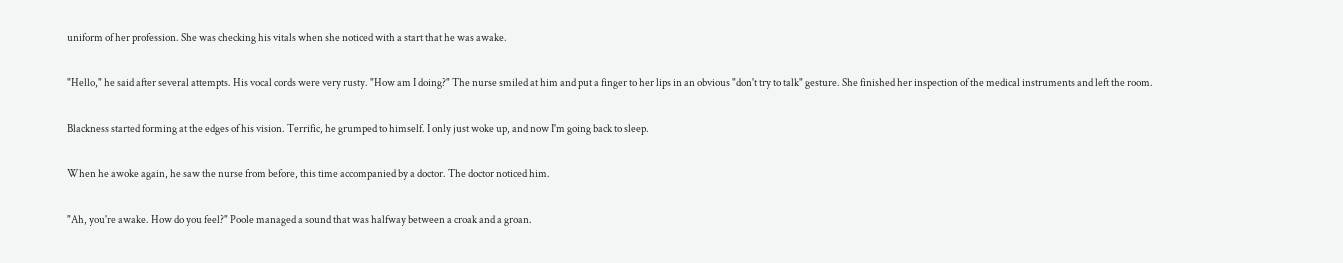uniform of her profession. She was checking his vitals when she noticed with a start that he was awake.

"Hello," he said after several attempts. His vocal cords were very rusty. "How am I doing?" The nurse smiled at him and put a finger to her lips in an obvious "don't try to talk" gesture. She finished her inspection of the medical instruments and left the room.

Blackness started forming at the edges of his vision. Terrific, he grumped to himself. I only just woke up, and now I'm going back to sleep.

When he awoke again, he saw the nurse from before, this time accompanied by a doctor. The doctor noticed him.

"Ah, you're awake. How do you feel?" Poole managed a sound that was halfway between a croak and a groan.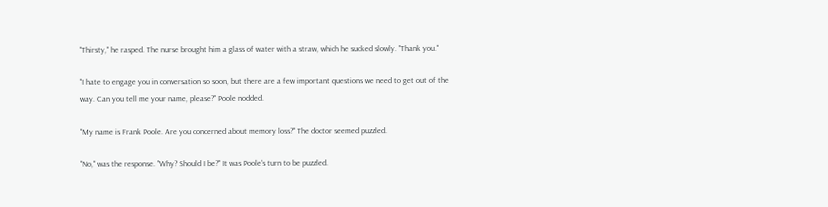"Thirsty," he rasped. The nurse brought him a glass of water with a straw, which he sucked slowly. "Thank you."

"I hate to engage you in conversation so soon, but there are a few important questions we need to get out of the way. Can you tell me your name, please?" Poole nodded.

"My name is Frank Poole. Are you concerned about memory loss?" The doctor seemed puzzled.

"No," was the response. "Why? Should I be?" It was Poole's turn to be puzzled.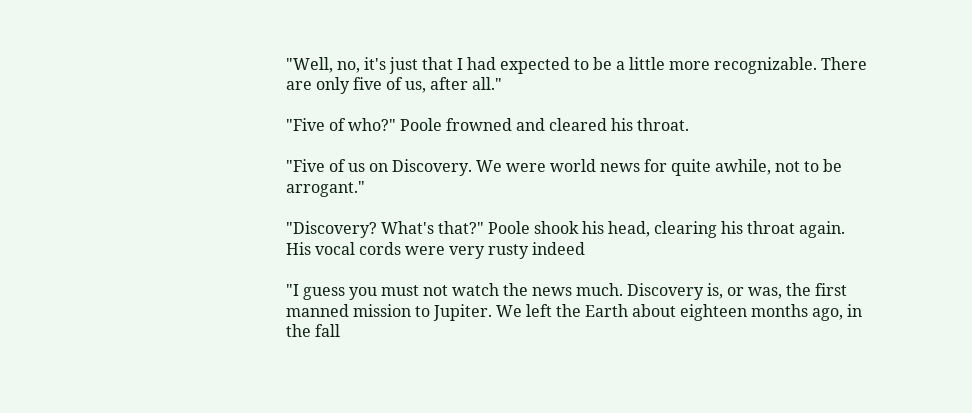"Well, no, it's just that I had expected to be a little more recognizable. There are only five of us, after all."

"Five of who?" Poole frowned and cleared his throat.

"Five of us on Discovery. We were world news for quite awhile, not to be arrogant."

"Discovery? What's that?" Poole shook his head, clearing his throat again. His vocal cords were very rusty indeed

"I guess you must not watch the news much. Discovery is, or was, the first manned mission to Jupiter. We left the Earth about eighteen months ago, in the fall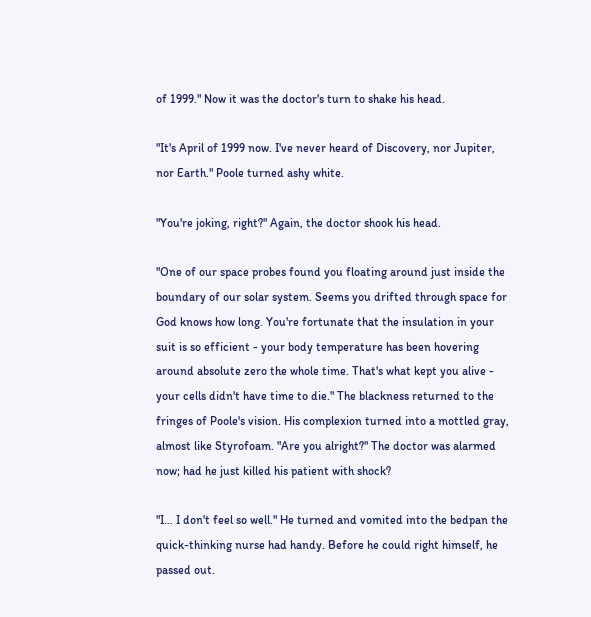of 1999." Now it was the doctor's turn to shake his head.

"It's April of 1999 now. I've never heard of Discovery, nor Jupiter, nor Earth." Poole turned ashy white.

"You're joking, right?" Again, the doctor shook his head.

"One of our space probes found you floating around just inside the boundary of our solar system. Seems you drifted through space for God knows how long. You're fortunate that the insulation in your suit is so efficient - your body temperature has been hovering around absolute zero the whole time. That's what kept you alive - your cells didn't have time to die." The blackness returned to the fringes of Poole's vision. His complexion turned into a mottled gray, almost like Styrofoam. "Are you alright?" The doctor was alarmed now; had he just killed his patient with shock?

"I… I don't feel so well." He turned and vomited into the bedpan the quick-thinking nurse had handy. Before he could right himself, he passed out.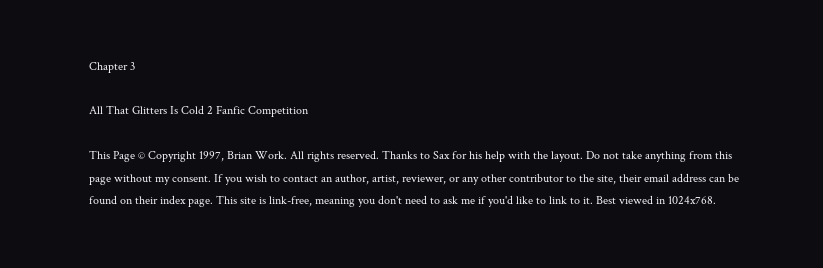Chapter 3

All That Glitters Is Cold 2 Fanfic Competition

This Page © Copyright 1997, Brian Work. All rights reserved. Thanks to Sax for his help with the layout. Do not take anything from this page without my consent. If you wish to contact an author, artist, reviewer, or any other contributor to the site, their email address can be found on their index page. This site is link-free, meaning you don't need to ask me if you'd like to link to it. Best viewed in 1024x768.